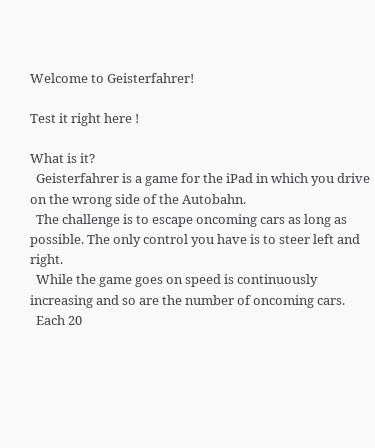Welcome to Geisterfahrer!

Test it right here !

What is it?
  Geisterfahrer is a game for the iPad in which you drive on the wrong side of the Autobahn.
  The challenge is to escape oncoming cars as long as possible. The only control you have is to steer left and right.
  While the game goes on speed is continuously increasing and so are the number of oncoming cars.
  Each 20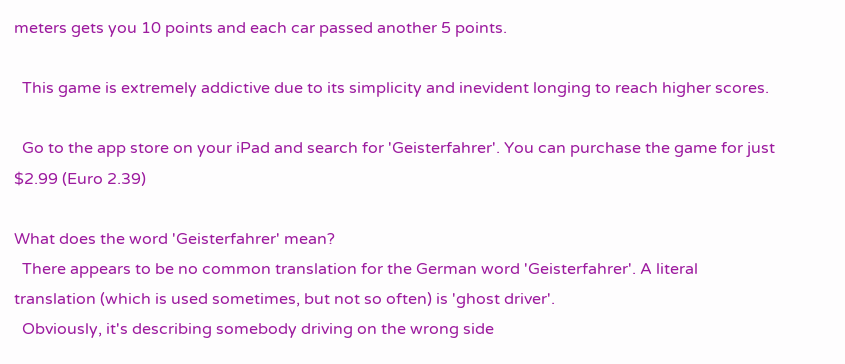meters gets you 10 points and each car passed another 5 points.

  This game is extremely addictive due to its simplicity and inevident longing to reach higher scores.

  Go to the app store on your iPad and search for 'Geisterfahrer'. You can purchase the game for just $2.99 (Euro 2.39)

What does the word 'Geisterfahrer' mean?
  There appears to be no common translation for the German word 'Geisterfahrer'. A literal translation (which is used sometimes, but not so often) is 'ghost driver'.
  Obviously, it's describing somebody driving on the wrong side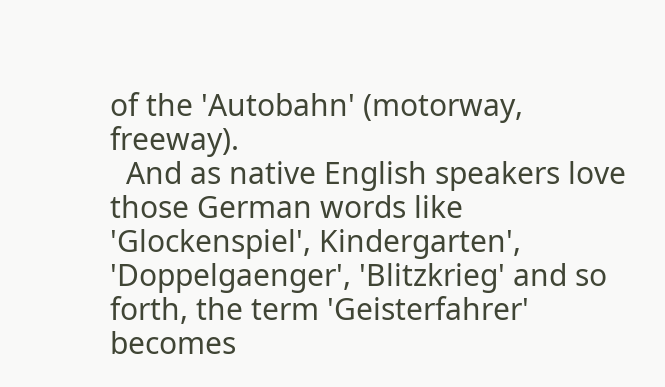of the 'Autobahn' (motorway, freeway).
  And as native English speakers love those German words like 'Glockenspiel', Kindergarten', 'Doppelgaenger', 'Blitzkrieg' and so forth, the term 'Geisterfahrer' becomes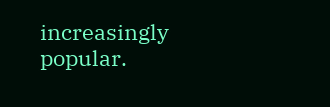increasingly popular.